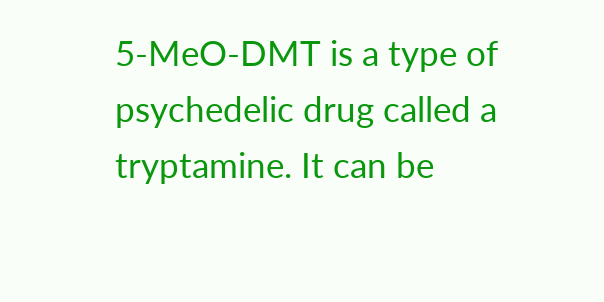5-MeO-DMT is a type of psychedelic drug called a tryptamine. It can be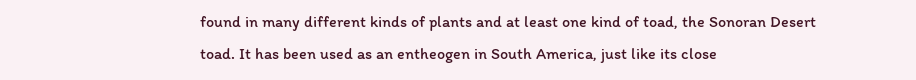found in many different kinds of plants and at least one kind of toad, the Sonoran Desert toad. It has been used as an entheogen in South America, just like its close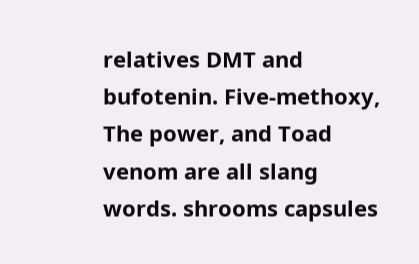relatives DMT and bufotenin. Five-methoxy, The power, and Toad venom are all slang words. shrooms capsules